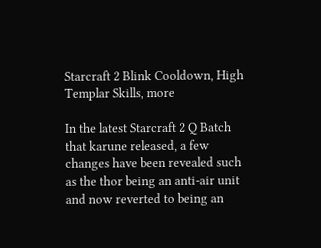Starcraft 2 Blink Cooldown, High Templar Skills, more

In the latest Starcraft 2 Q Batch that karune released, a few changes have been revealed such as the thor being an anti-air unit and now reverted to being an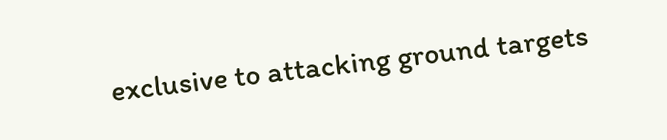exclusive to attacking ground targets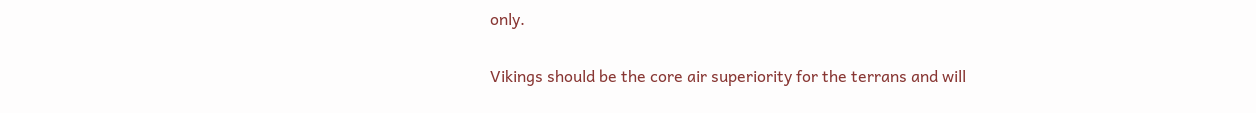only.

Vikings should be the core air superiority for the terrans and will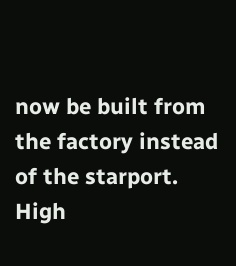now be built from the factory instead of the starport. High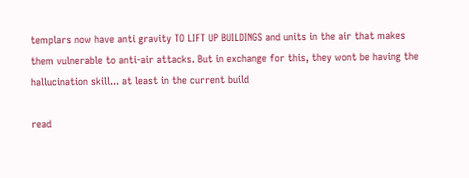templars now have anti gravity TO LIFT UP BUILDINGS and units in the air that makes them vulnerable to anti-air attacks. But in exchange for this, they wont be having the hallucination skill... at least in the current build

read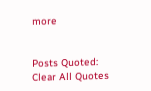more


Posts Quoted:
Clear All Quotes